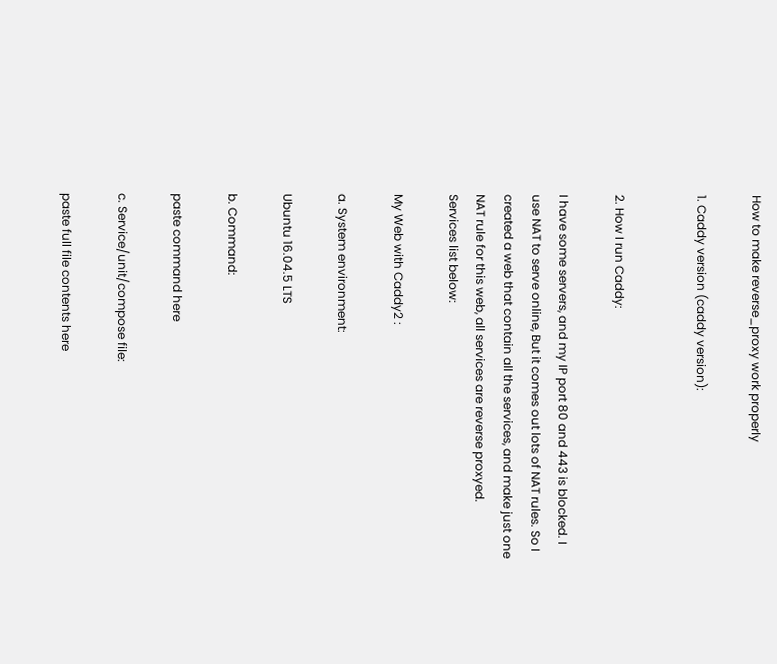How to make reverse_proxy work properly

1. Caddy version (caddy version):


2. How I run Caddy:

I have some servers, and my IP port 80 and 443 is blocked. I use NAT to serve online, But it comes out lots of NAT rules. So I created a web that contain all the services, and make just one NAT rule for this web, all services are reverse proxyed.
Services list below:

My Web with Caddy2 :

a. System environment:

Ubuntu 16.04.5 LTS

b. Command:

paste command here

c. Service/unit/compose file:

paste full file contents here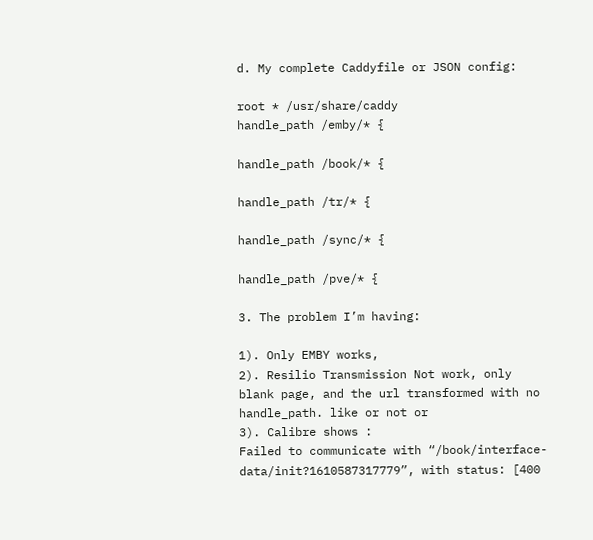d. My complete Caddyfile or JSON config:

root * /usr/share/caddy
handle_path /emby/* {

handle_path /book/* {

handle_path /tr/* {

handle_path /sync/* {

handle_path /pve/* {

3. The problem I’m having:

1). Only EMBY works,
2). Resilio Transmission Not work, only blank page, and the url transformed with no handle_path. like or not or
3). Calibre shows :
Failed to communicate with “/book/interface-data/init?1610587317779”, with status: [400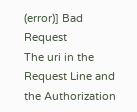(error)] Bad Request
The uri in the Request Line and the Authorization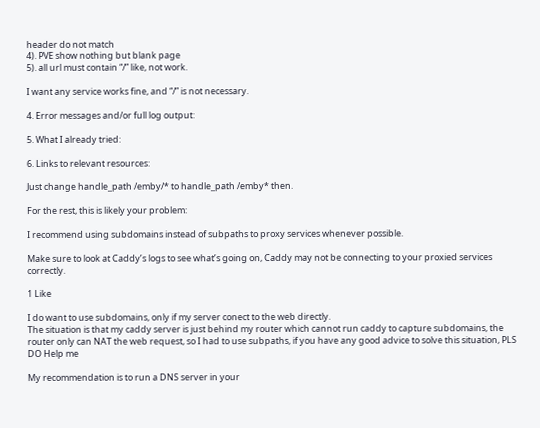header do not match
4). PVE show nothing but blank page
5). all url must contain “/” like, not work.

I want any service works fine, and “/” is not necessary.

4. Error messages and/or full log output:

5. What I already tried:

6. Links to relevant resources:

Just change handle_path /emby/* to handle_path /emby* then.

For the rest, this is likely your problem:

I recommend using subdomains instead of subpaths to proxy services whenever possible.

Make sure to look at Caddy’s logs to see what’s going on, Caddy may not be connecting to your proxied services correctly.

1 Like

I do want to use subdomains, only if my server conect to the web directly.
The situation is that my caddy server is just behind my router which cannot run caddy to capture subdomains, the router only can NAT the web request, so I had to use subpaths, if you have any good advice to solve this situation, PLS DO Help me

My recommendation is to run a DNS server in your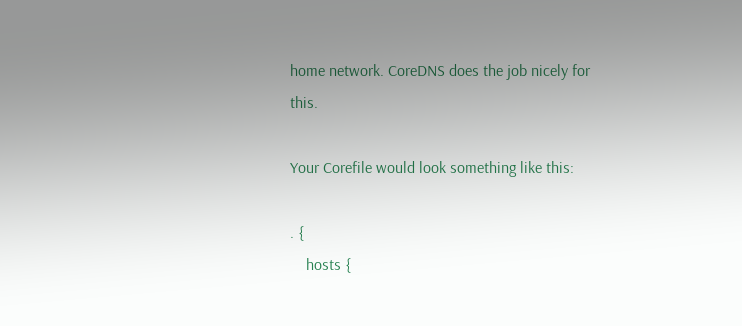home network. CoreDNS does the job nicely for this.

Your Corefile would look something like this:

. {
    hosts {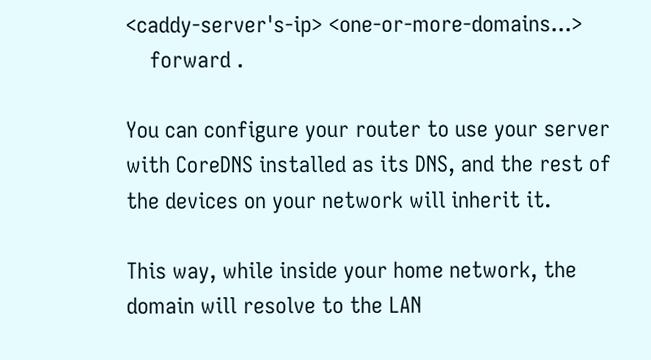<caddy-server's-ip> <one-or-more-domains...>
    forward .

You can configure your router to use your server with CoreDNS installed as its DNS, and the rest of the devices on your network will inherit it.

This way, while inside your home network, the domain will resolve to the LAN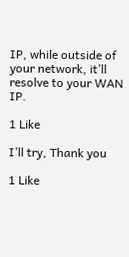IP, while outside of your network, it’ll resolve to your WAN IP.

1 Like

I’ll try, Thank you

1 Like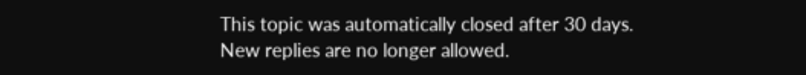This topic was automatically closed after 30 days. New replies are no longer allowed.